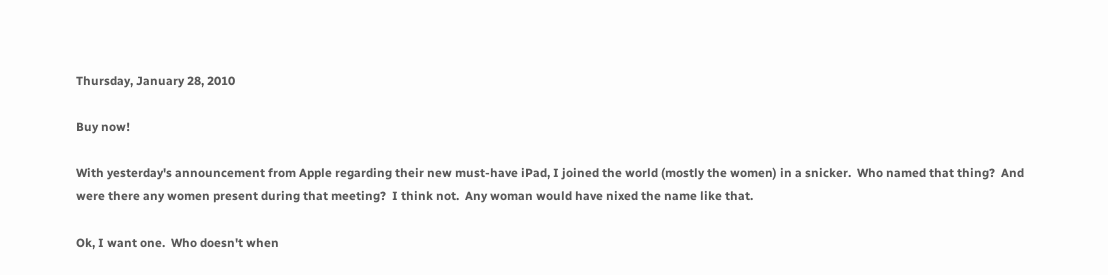Thursday, January 28, 2010

Buy now!

With yesterday's announcement from Apple regarding their new must-have iPad, I joined the world (mostly the women) in a snicker.  Who named that thing?  And were there any women present during that meeting?  I think not.  Any woman would have nixed the name like that.

Ok, I want one.  Who doesn't when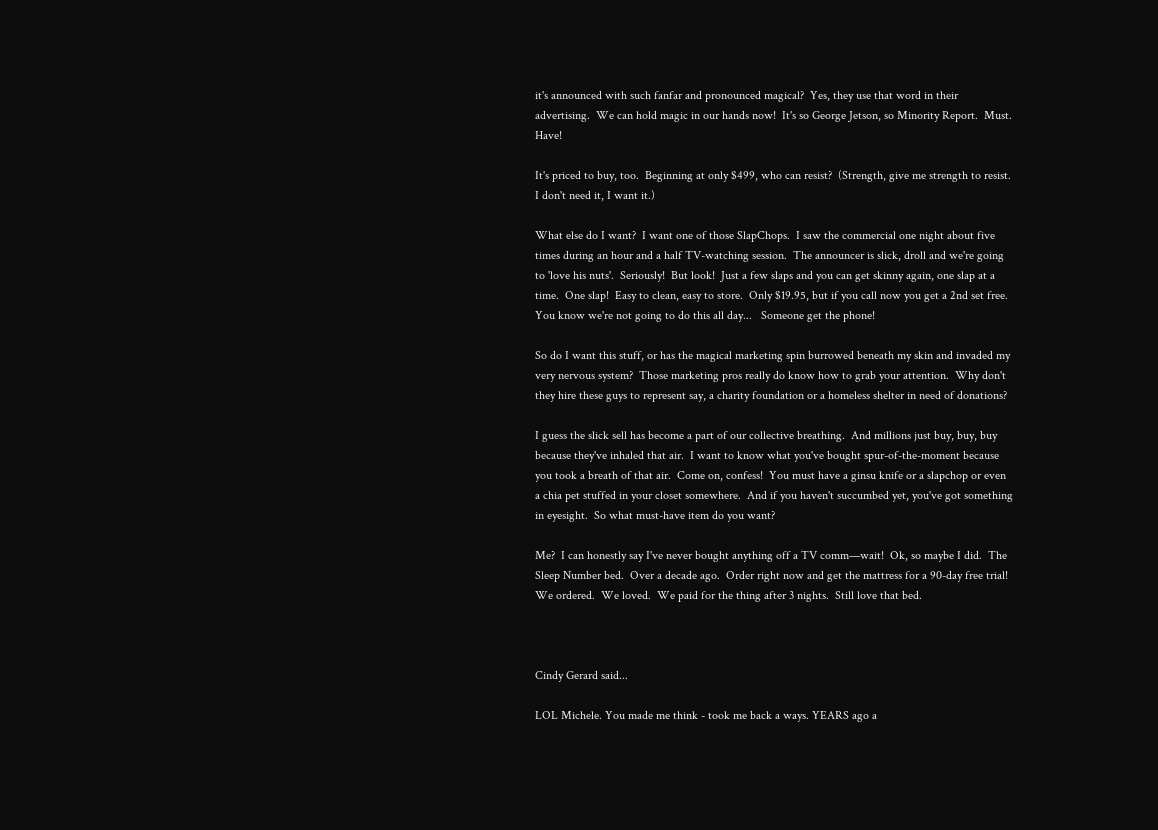it's announced with such fanfar and pronounced magical?  Yes, they use that word in their advertising.  We can hold magic in our hands now!  It's so George Jetson, so Minority Report.  Must.  Have!

It's priced to buy, too.  Beginning at only $499, who can resist?  (Strength, give me strength to resist.  I don't need it, I want it.)

What else do I want?  I want one of those SlapChops.  I saw the commercial one night about five times during an hour and a half TV-watching session.  The announcer is slick, droll and we're going to 'love his nuts'.  Seriously!  But look!  Just a few slaps and you can get skinny again, one slap at a time.  One slap!  Easy to clean, easy to store.  Only $19.95, but if you call now you get a 2nd set free.  You know we're not going to do this all day...   Someone get the phone!

So do I want this stuff, or has the magical marketing spin burrowed beneath my skin and invaded my very nervous system?  Those marketing pros really do know how to grab your attention.  Why don't they hire these guys to represent say, a charity foundation or a homeless shelter in need of donations?

I guess the slick sell has become a part of our collective breathing.  And millions just buy, buy, buy because they've inhaled that air.  I want to know what you've bought spur-of-the-moment because you took a breath of that air.  Come on, confess!  You must have a ginsu knife or a slapchop or even a chia pet stuffed in your closet somewhere.  And if you haven't succumbed yet, you've got something in eyesight.  So what must-have item do you want?

Me?  I can honestly say I've never bought anything off a TV comm—wait!  Ok, so maybe I did.  The Sleep Number bed.  Over a decade ago.  Order right now and get the mattress for a 90-day free trial!  We ordered.  We loved.  We paid for the thing after 3 nights.  Still love that bed.



Cindy Gerard said...

LOL Michele. You made me think - took me back a ways. YEARS ago a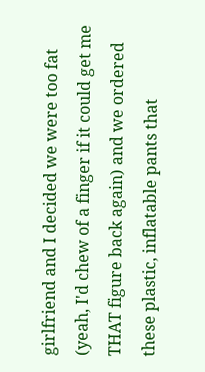girlfriend and I decided we were too fat (yeah, I'd chew of a finger if it could get me THAT figure back again) and we ordered these plastic, inflatable pants that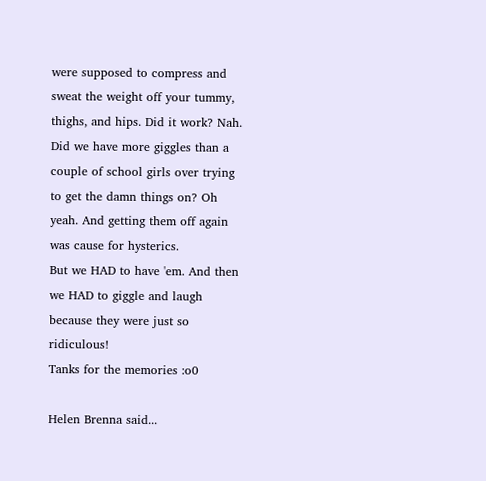were supposed to compress and sweat the weight off your tummy, thighs, and hips. Did it work? Nah. Did we have more giggles than a couple of school girls over trying to get the damn things on? Oh yeah. And getting them off again was cause for hysterics.
But we HAD to have 'em. And then we HAD to giggle and laugh because they were just so ridiculous!
Tanks for the memories :o0

Helen Brenna said...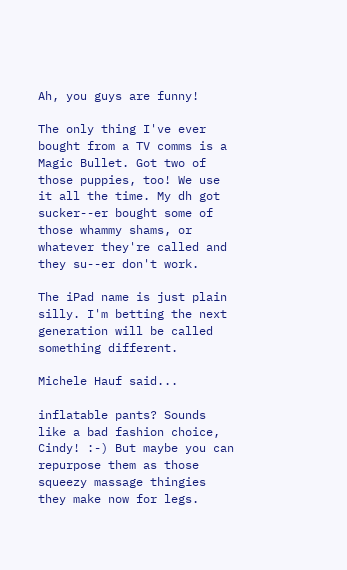Ah, you guys are funny!

The only thing I've ever bought from a TV comms is a Magic Bullet. Got two of those puppies, too! We use it all the time. My dh got sucker--er bought some of those whammy shams, or whatever they're called and they su--er don't work.

The iPad name is just plain silly. I'm betting the next generation will be called something different.

Michele Hauf said...

inflatable pants? Sounds like a bad fashion choice, Cindy! :-) But maybe you can repurpose them as those squeezy massage thingies they make now for legs.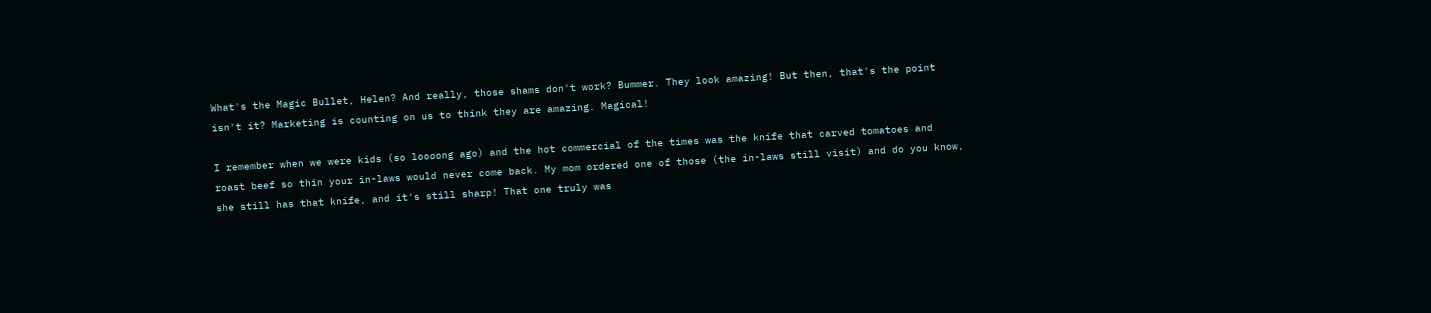What's the Magic Bullet, Helen? And really, those shams don't work? Bummer. They look amazing! But then, that's the point isn't it? Marketing is counting on us to think they are amazing. Magical!

I remember when we were kids (so loooong ago) and the hot commercial of the times was the knife that carved tomatoes and roast beef so thin your in-laws would never come back. My mom ordered one of those (the in-laws still visit) and do you know, she still has that knife, and it's still sharp! That one truly was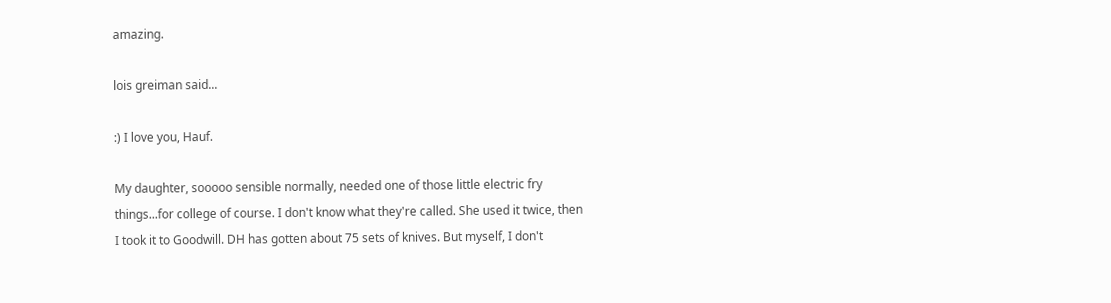amazing.

lois greiman said...

:) I love you, Hauf.

My daughter, sooooo sensible normally, needed one of those little electric fry things...for college of course. I don't know what they're called. She used it twice, then I took it to Goodwill. DH has gotten about 75 sets of knives. But myself, I don't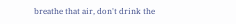breathe that air, don't drink the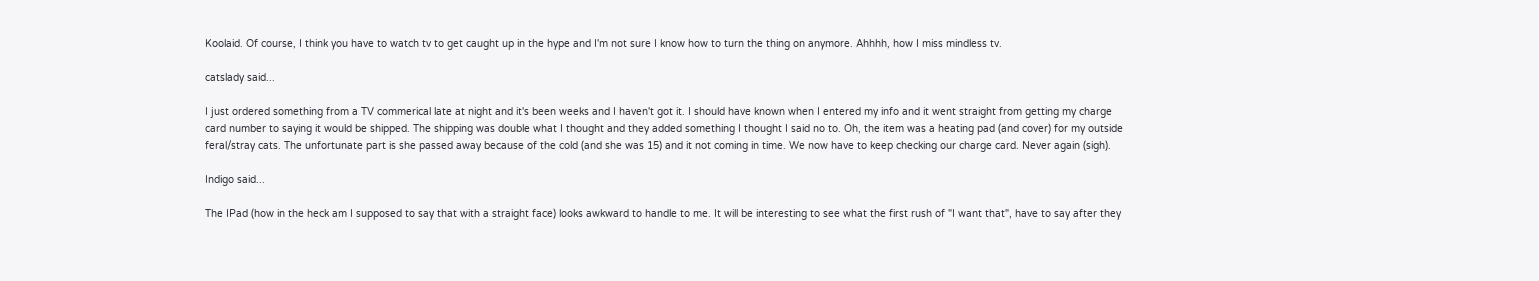Koolaid. Of course, I think you have to watch tv to get caught up in the hype and I'm not sure I know how to turn the thing on anymore. Ahhhh, how I miss mindless tv.

catslady said...

I just ordered something from a TV commerical late at night and it's been weeks and I haven't got it. I should have known when I entered my info and it went straight from getting my charge card number to saying it would be shipped. The shipping was double what I thought and they added something I thought I said no to. Oh, the item was a heating pad (and cover) for my outside feral/stray cats. The unfortunate part is she passed away because of the cold (and she was 15) and it not coming in time. We now have to keep checking our charge card. Never again (sigh).

Indigo said...

The IPad (how in the heck am I supposed to say that with a straight face) looks awkward to handle to me. It will be interesting to see what the first rush of "I want that", have to say after they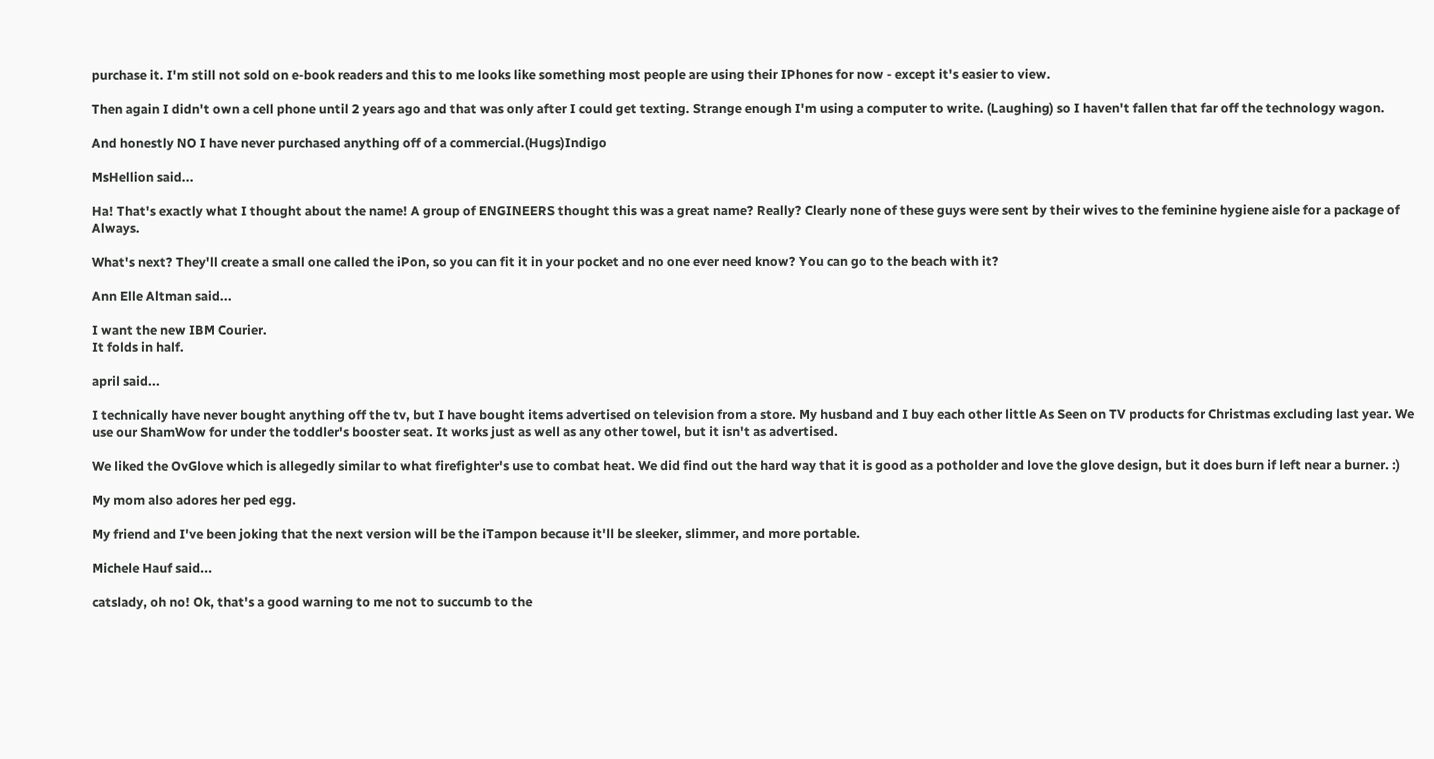purchase it. I'm still not sold on e-book readers and this to me looks like something most people are using their IPhones for now - except it's easier to view.

Then again I didn't own a cell phone until 2 years ago and that was only after I could get texting. Strange enough I'm using a computer to write. (Laughing) so I haven't fallen that far off the technology wagon.

And honestly NO I have never purchased anything off of a commercial.(Hugs)Indigo

MsHellion said...

Ha! That's exactly what I thought about the name! A group of ENGINEERS thought this was a great name? Really? Clearly none of these guys were sent by their wives to the feminine hygiene aisle for a package of Always.

What's next? They'll create a small one called the iPon, so you can fit it in your pocket and no one ever need know? You can go to the beach with it?

Ann Elle Altman said...

I want the new IBM Courier.
It folds in half.

april said...

I technically have never bought anything off the tv, but I have bought items advertised on television from a store. My husband and I buy each other little As Seen on TV products for Christmas excluding last year. We use our ShamWow for under the toddler's booster seat. It works just as well as any other towel, but it isn't as advertised.

We liked the OvGlove which is allegedly similar to what firefighter's use to combat heat. We did find out the hard way that it is good as a potholder and love the glove design, but it does burn if left near a burner. :)

My mom also adores her ped egg.

My friend and I've been joking that the next version will be the iTampon because it'll be sleeker, slimmer, and more portable.

Michele Hauf said...

catslady, oh no! Ok, that's a good warning to me not to succumb to the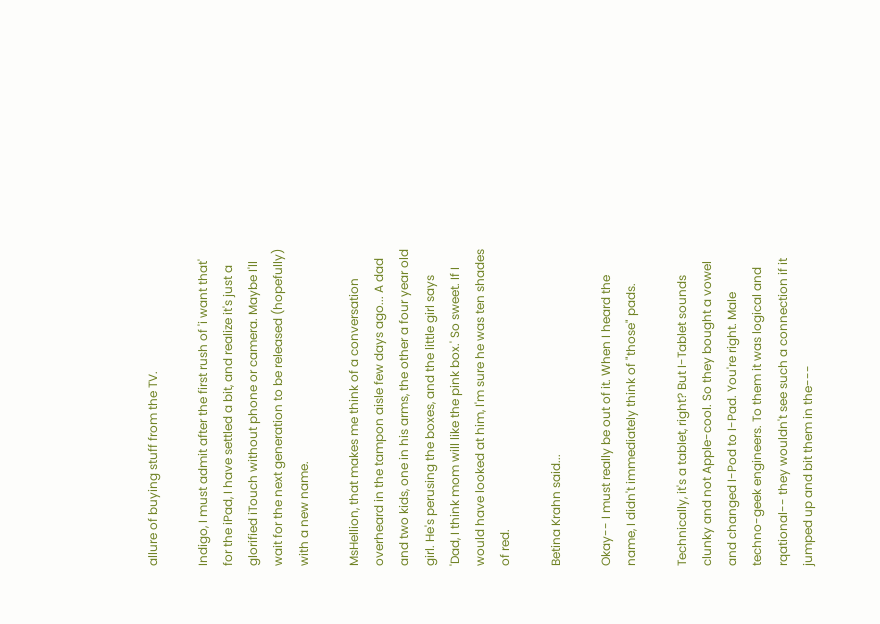allure of buying stuff from the TV.

Indigo, I must admit after the first rush of 'i want that' for the iPad, I have settled a bit, and realize it's just a glorified iTouch without phone or camera. Maybe I'll wait for the next generation to be released (hopefully) with a new name.

MsHellion, that makes me think of a conversation overheard in the tampon aisle few days ago... A dad and two kids, one in his arms, the other a four year old girl. He's perusing the boxes, and the little girl says 'Dad, I think mom will like the pink box.' So sweet. If I would have looked at him, I'm sure he was ten shades of red.

Betina Krahn said...

Okay-- I must really be out of it. When I heard the name, I didn't immediately think of "those" pads.

Technically, it's a tablet, right? But I-Tablet sounds clunky and not Apple-cool. So they bought a vowel and changed I-Pod to I-Pad. You're right. Male techno-geek engineers. To them it was logical and rqational-- they wouldn't see such a connection if it jumped up and bit them in the---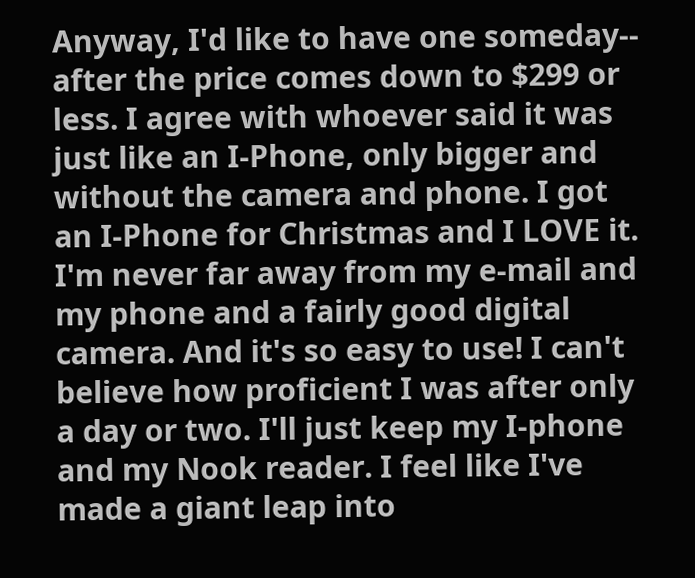Anyway, I'd like to have one someday-- after the price comes down to $299 or less. I agree with whoever said it was just like an I-Phone, only bigger and without the camera and phone. I got an I-Phone for Christmas and I LOVE it. I'm never far away from my e-mail and my phone and a fairly good digital camera. And it's so easy to use! I can't believe how proficient I was after only a day or two. I'll just keep my I-phone and my Nook reader. I feel like I've made a giant leap into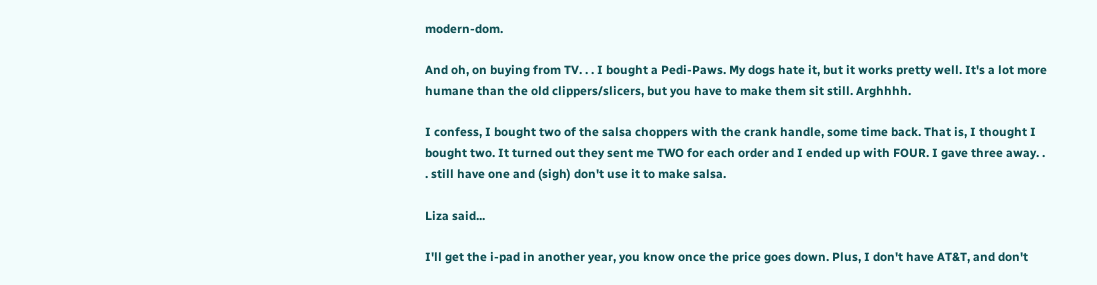modern-dom.

And oh, on buying from TV. . . I bought a Pedi-Paws. My dogs hate it, but it works pretty well. It's a lot more humane than the old clippers/slicers, but you have to make them sit still. Arghhhh.

I confess, I bought two of the salsa choppers with the crank handle, some time back. That is, I thought I bought two. It turned out they sent me TWO for each order and I ended up with FOUR. I gave three away. . . still have one and (sigh) don't use it to make salsa.

Liza said...

I'll get the i-pad in another year, you know once the price goes down. Plus, I don't have AT&T, and don't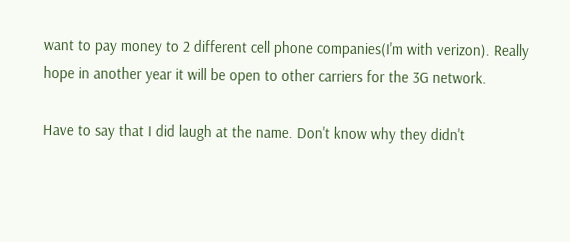want to pay money to 2 different cell phone companies(I'm with verizon). Really hope in another year it will be open to other carriers for the 3G network.

Have to say that I did laugh at the name. Don't know why they didn't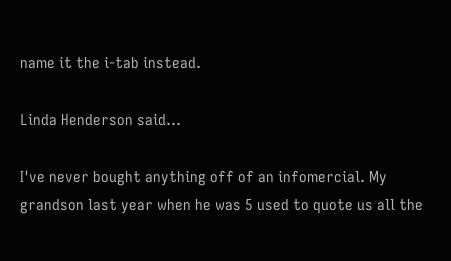name it the i-tab instead.

Linda Henderson said...

I've never bought anything off of an infomercial. My grandson last year when he was 5 used to quote us all the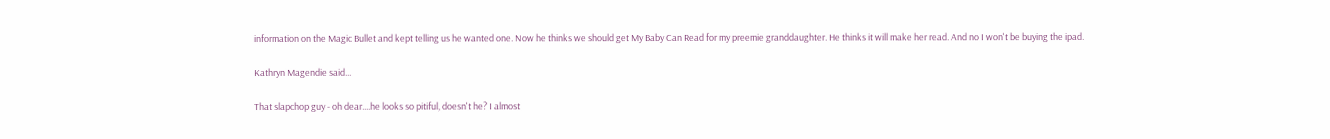information on the Magic Bullet and kept telling us he wanted one. Now he thinks we should get My Baby Can Read for my preemie granddaughter. He thinks it will make her read. And no I won't be buying the ipad.

Kathryn Magendie said...

That slapchop guy - oh dear....he looks so pitiful, doesn't he? I almost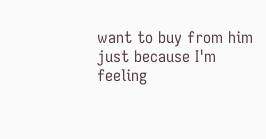want to buy from him just because I'm feeling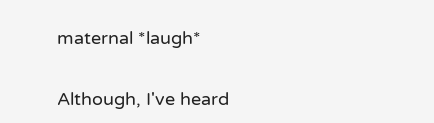maternal *laugh*

Although, I've heard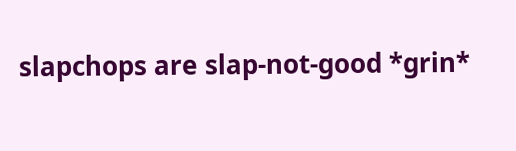slapchops are slap-not-good *grin*